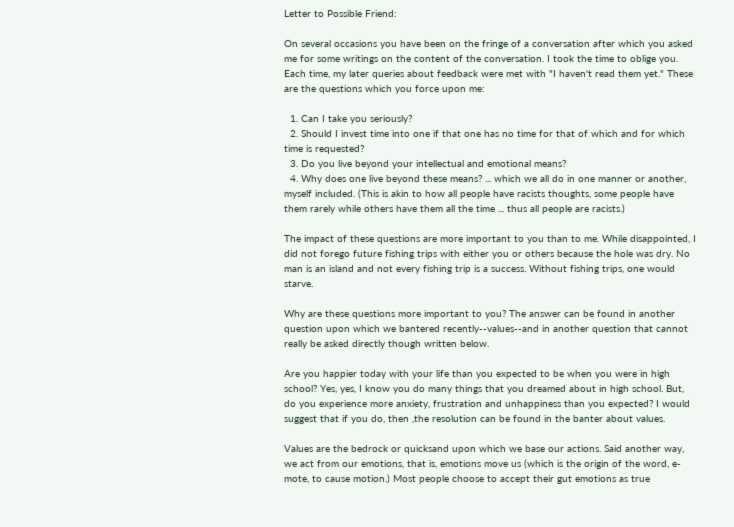Letter to Possible Friend:

On several occasions you have been on the fringe of a conversation after which you asked me for some writings on the content of the conversation. I took the time to oblige you. Each time, my later queries about feedback were met with "I haven't read them yet." These are the questions which you force upon me:

  1. Can I take you seriously?
  2. Should I invest time into one if that one has no time for that of which and for which time is requested?
  3. Do you live beyond your intellectual and emotional means?
  4. Why does one live beyond these means? ... which we all do in one manner or another, myself included. (This is akin to how all people have racists thoughts, some people have them rarely while others have them all the time ... thus all people are racists.)

The impact of these questions are more important to you than to me. While disappointed, I did not forego future fishing trips with either you or others because the hole was dry. No man is an island and not every fishing trip is a success. Without fishing trips, one would starve.

Why are these questions more important to you? The answer can be found in another question upon which we bantered recently--values--and in another question that cannot really be asked directly though written below.

Are you happier today with your life than you expected to be when you were in high school? Yes, yes, I know you do many things that you dreamed about in high school. But, do you experience more anxiety, frustration and unhappiness than you expected? I would suggest that if you do, then ,the resolution can be found in the banter about values.

Values are the bedrock or quicksand upon which we base our actions. Said another way, we act from our emotions, that is, emotions move us (which is the origin of the word, e-mote, to cause motion.) Most people choose to accept their gut emotions as true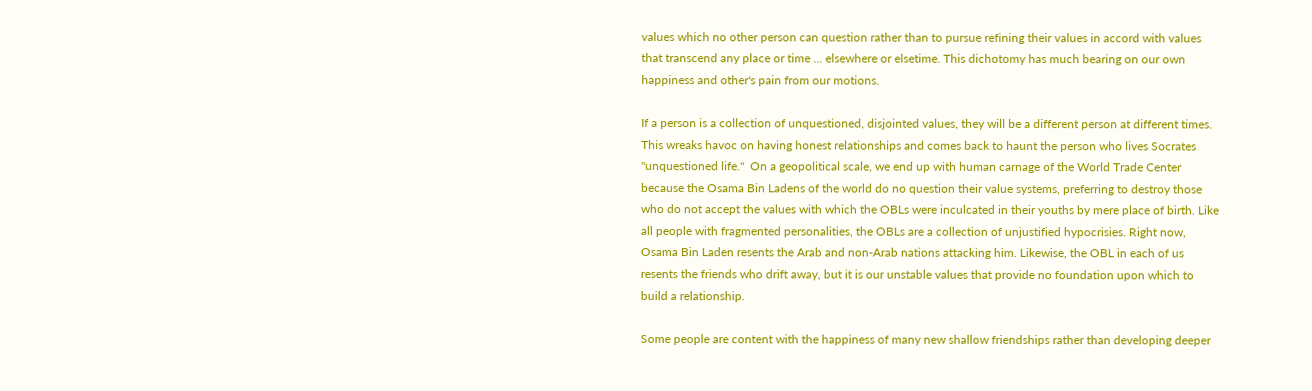values which no other person can question rather than to pursue refining their values in accord with values that transcend any place or time ... elsewhere or elsetime. This dichotomy has much bearing on our own happiness and other's pain from our motions.

If a person is a collection of unquestioned, disjointed values, they will be a different person at different times. This wreaks havoc on having honest relationships and comes back to haunt the person who lives Socrates "unquestioned life."  On a geopolitical scale, we end up with human carnage of the World Trade Center because the Osama Bin Ladens of the world do no question their value systems, preferring to destroy those who do not accept the values with which the OBLs were inculcated in their youths by mere place of birth. Like all people with fragmented personalities, the OBLs are a collection of unjustified hypocrisies. Right now, Osama Bin Laden resents the Arab and non-Arab nations attacking him. Likewise, the OBL in each of us resents the friends who drift away, but it is our unstable values that provide no foundation upon which to build a relationship.

Some people are content with the happiness of many new shallow friendships rather than developing deeper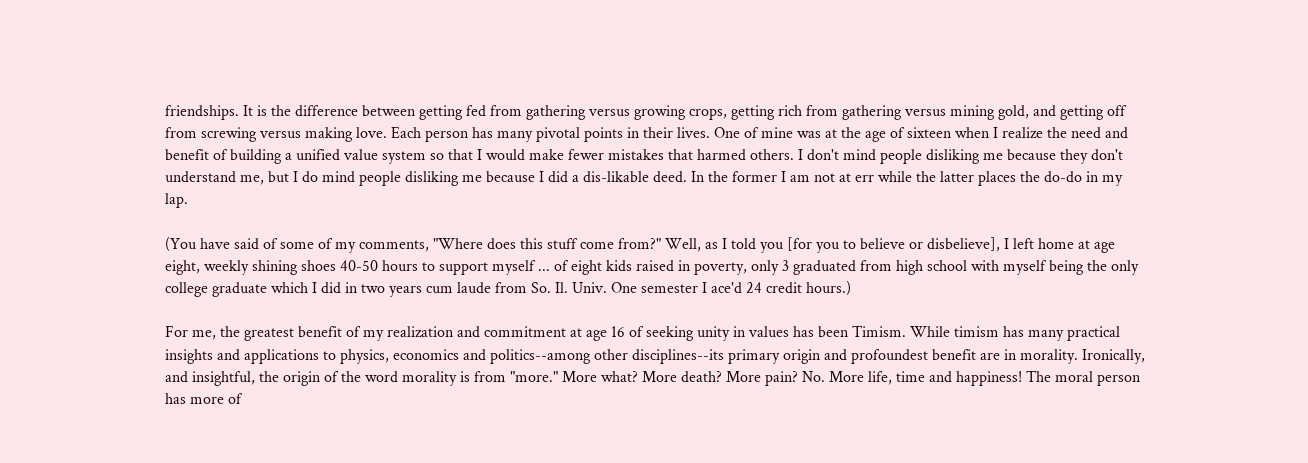friendships. It is the difference between getting fed from gathering versus growing crops, getting rich from gathering versus mining gold, and getting off from screwing versus making love. Each person has many pivotal points in their lives. One of mine was at the age of sixteen when I realize the need and benefit of building a unified value system so that I would make fewer mistakes that harmed others. I don't mind people disliking me because they don't understand me, but I do mind people disliking me because I did a dis-likable deed. In the former I am not at err while the latter places the do-do in my lap.

(You have said of some of my comments, "Where does this stuff come from?" Well, as I told you [for you to believe or disbelieve], I left home at age eight, weekly shining shoes 40-50 hours to support myself ... of eight kids raised in poverty, only 3 graduated from high school with myself being the only college graduate which I did in two years cum laude from So. Il. Univ. One semester I ace'd 24 credit hours.)

For me, the greatest benefit of my realization and commitment at age 16 of seeking unity in values has been Timism. While timism has many practical insights and applications to physics, economics and politics--among other disciplines--its primary origin and profoundest benefit are in morality. Ironically, and insightful, the origin of the word morality is from "more." More what? More death? More pain? No. More life, time and happiness! The moral person has more of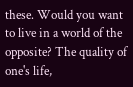these. Would you want to live in a world of the opposite? The quality of one's life,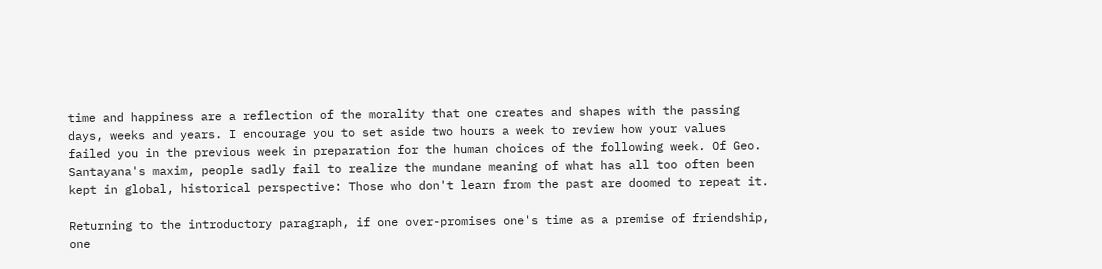time and happiness are a reflection of the morality that one creates and shapes with the passing days, weeks and years. I encourage you to set aside two hours a week to review how your values failed you in the previous week in preparation for the human choices of the following week. Of Geo. Santayana's maxim, people sadly fail to realize the mundane meaning of what has all too often been kept in global, historical perspective: Those who don't learn from the past are doomed to repeat it.

Returning to the introductory paragraph, if one over-promises one's time as a premise of friendship, one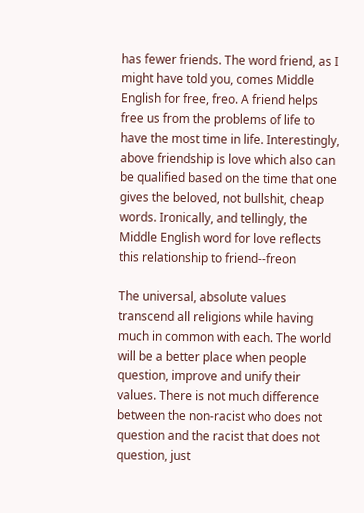has fewer friends. The word friend, as I might have told you, comes Middle English for free, freo. A friend helps free us from the problems of life to have the most time in life. Interestingly, above friendship is love which also can be qualified based on the time that one gives the beloved, not bullshit, cheap words. Ironically, and tellingly, the Middle English word for love reflects this relationship to friend--freon

The universal, absolute values transcend all religions while having much in common with each. The world will be a better place when people question, improve and unify their values. There is not much difference between the non-racist who does not question and the racist that does not question, just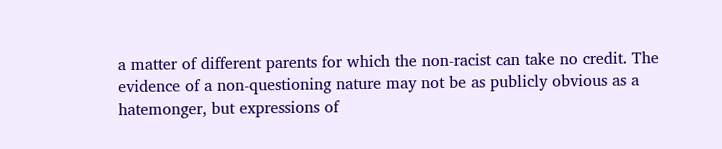a matter of different parents for which the non-racist can take no credit. The evidence of a non-questioning nature may not be as publicly obvious as a hatemonger, but expressions of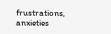frustrations, anxieties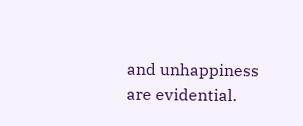and unhappiness are evidential.